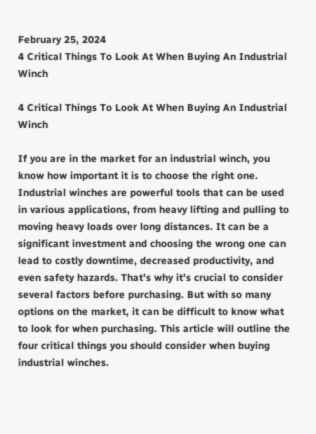February 25, 2024
4 Critical Things To Look At When Buying An Industrial Winch

4 Critical Things To Look At When Buying An Industrial Winch

If you are in the market for an industrial winch, you know how important it is to choose the right one. Industrial winches are powerful tools that can be used in various applications, from heavy lifting and pulling to moving heavy loads over long distances. It can be a significant investment and choosing the wrong one can lead to costly downtime, decreased productivity, and even safety hazards. That’s why it’s crucial to consider several factors before purchasing. But with so many options on the market, it can be difficult to know what to look for when purchasing. This article will outline the four critical things you should consider when buying industrial winches.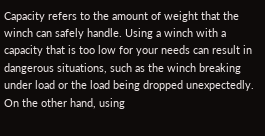Capacity refers to the amount of weight that the winch can safely handle. Using a winch with a capacity that is too low for your needs can result in dangerous situations, such as the winch breaking under load or the load being dropped unexpectedly. On the other hand, using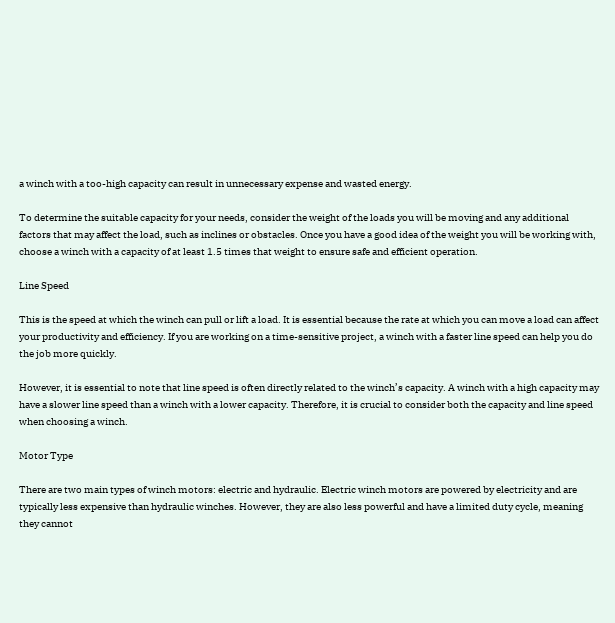a winch with a too-high capacity can result in unnecessary expense and wasted energy.

To determine the suitable capacity for your needs, consider the weight of the loads you will be moving and any additional factors that may affect the load, such as inclines or obstacles. Once you have a good idea of the weight you will be working with, choose a winch with a capacity of at least 1.5 times that weight to ensure safe and efficient operation.

Line Speed

This is the speed at which the winch can pull or lift a load. It is essential because the rate at which you can move a load can affect your productivity and efficiency. If you are working on a time-sensitive project, a winch with a faster line speed can help you do the job more quickly.

However, it is essential to note that line speed is often directly related to the winch’s capacity. A winch with a high capacity may have a slower line speed than a winch with a lower capacity. Therefore, it is crucial to consider both the capacity and line speed when choosing a winch.

Motor Type

There are two main types of winch motors: electric and hydraulic. Electric winch motors are powered by electricity and are typically less expensive than hydraulic winches. However, they are also less powerful and have a limited duty cycle, meaning they cannot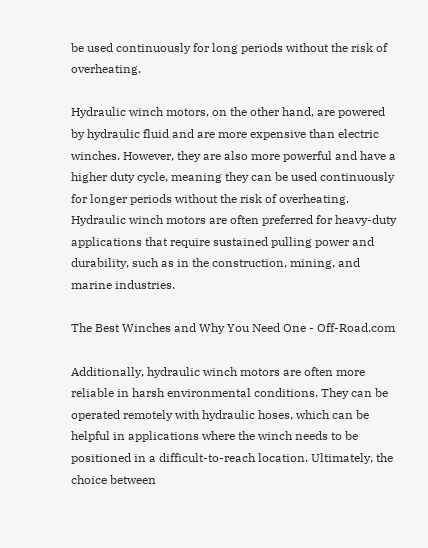be used continuously for long periods without the risk of overheating.

Hydraulic winch motors, on the other hand, are powered by hydraulic fluid and are more expensive than electric winches. However, they are also more powerful and have a higher duty cycle, meaning they can be used continuously for longer periods without the risk of overheating. Hydraulic winch motors are often preferred for heavy-duty applications that require sustained pulling power and durability, such as in the construction, mining, and marine industries.

The Best Winches and Why You Need One - Off-Road.com

Additionally, hydraulic winch motors are often more reliable in harsh environmental conditions. They can be operated remotely with hydraulic hoses, which can be helpful in applications where the winch needs to be positioned in a difficult-to-reach location. Ultimately, the choice between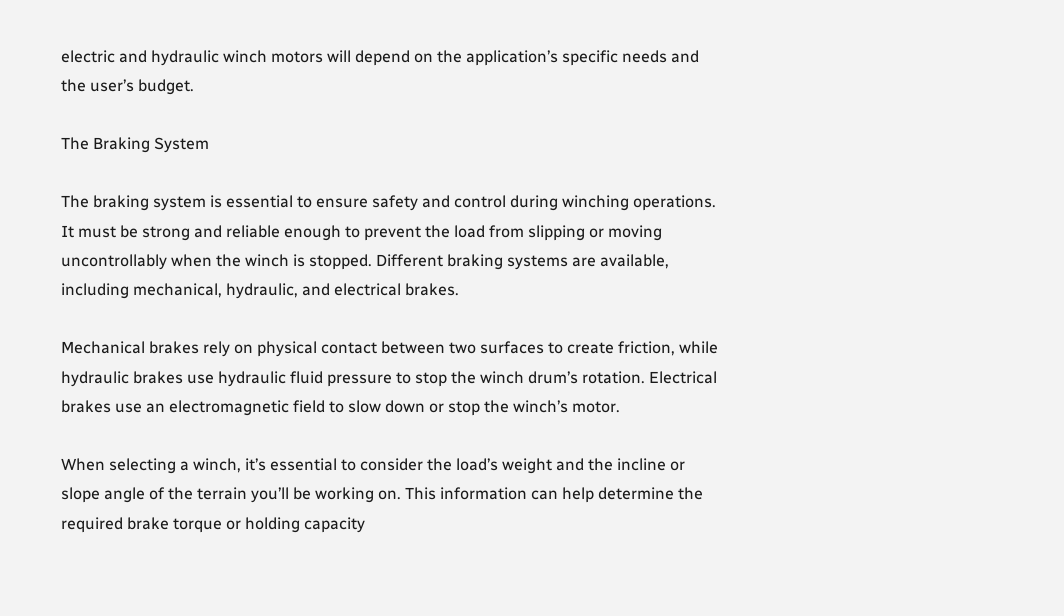electric and hydraulic winch motors will depend on the application’s specific needs and the user’s budget.

The Braking System

The braking system is essential to ensure safety and control during winching operations. It must be strong and reliable enough to prevent the load from slipping or moving uncontrollably when the winch is stopped. Different braking systems are available, including mechanical, hydraulic, and electrical brakes.

Mechanical brakes rely on physical contact between two surfaces to create friction, while hydraulic brakes use hydraulic fluid pressure to stop the winch drum’s rotation. Electrical brakes use an electromagnetic field to slow down or stop the winch’s motor.

When selecting a winch, it’s essential to consider the load’s weight and the incline or slope angle of the terrain you’ll be working on. This information can help determine the required brake torque or holding capacity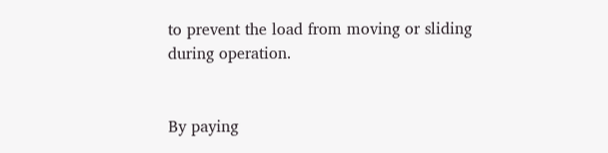to prevent the load from moving or sliding during operation.


By paying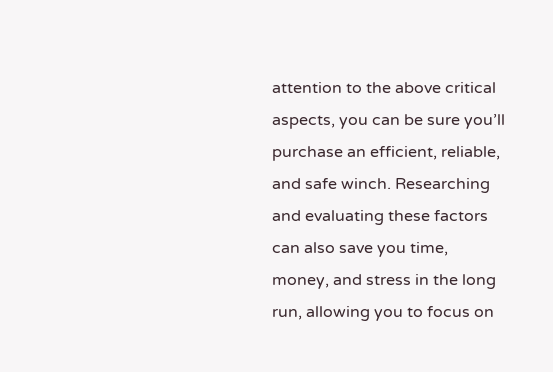attention to the above critical aspects, you can be sure you’ll purchase an efficient, reliable, and safe winch. Researching and evaluating these factors can also save you time, money, and stress in the long run, allowing you to focus on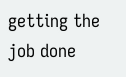getting the job done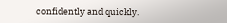confidently and quickly.